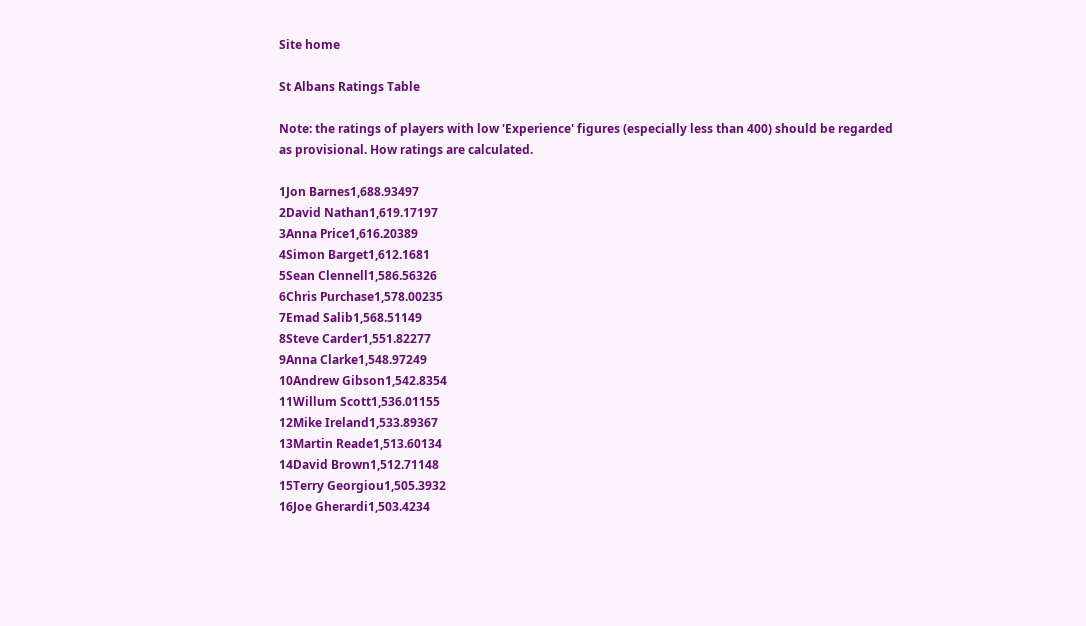Site home

St Albans Ratings Table

Note: the ratings of players with low 'Experience' figures (especially less than 400) should be regarded as provisional. How ratings are calculated.

1Jon Barnes1,688.93497
2David Nathan1,619.17197
3Anna Price1,616.20389
4Simon Barget1,612.1681
5Sean Clennell1,586.56326
6Chris Purchase1,578.00235
7Emad Salib1,568.51149
8Steve Carder1,551.82277
9Anna Clarke1,548.97249
10Andrew Gibson1,542.8354
11Willum Scott1,536.01155
12Mike Ireland1,533.89367
13Martin Reade1,513.60134
14David Brown1,512.71148
15Terry Georgiou1,505.3932
16Joe Gherardi1,503.4234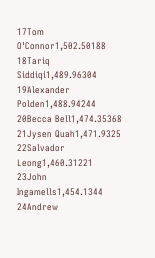17Tom O'Connor1,502.50188
18Tariq Siddiqi1,489.96304
19Alexander Polden1,488.94244
20Becca Bell1,474.35368
21Jysen Quah1,471.9325
22Salvador Leong1,460.31221
23John Ingamells1,454.1344
24Andrew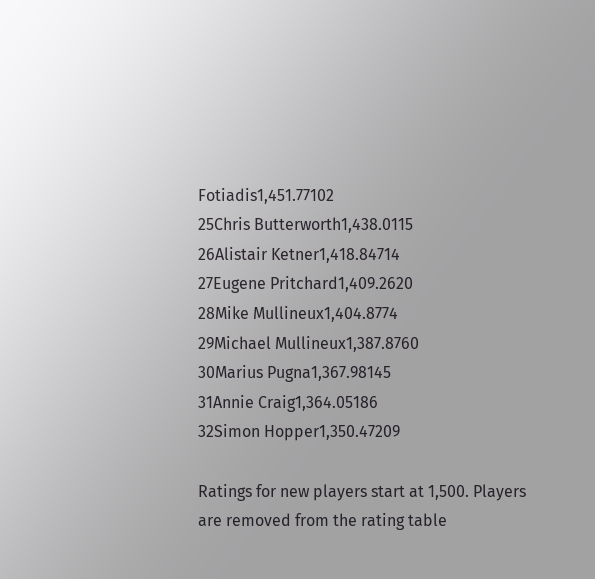Fotiadis1,451.77102
25Chris Butterworth1,438.0115
26Alistair Ketner1,418.84714
27Eugene Pritchard1,409.2620
28Mike Mullineux1,404.8774
29Michael Mullineux1,387.8760
30Marius Pugna1,367.98145
31Annie Craig1,364.05186
32Simon Hopper1,350.47209

Ratings for new players start at 1,500. Players are removed from the rating table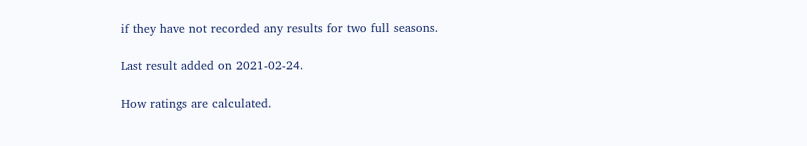if they have not recorded any results for two full seasons.

Last result added on 2021-02-24.

How ratings are calculated.